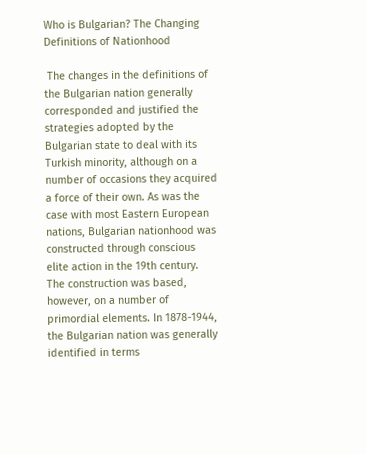Who is Bulgarian? The Changing Definitions of Nationhood

 The changes in the definitions of the Bulgarian nation generally corresponded and justified the strategies adopted by the Bulgarian state to deal with its Turkish minority, although on a number of occasions they acquired a force of their own. As was the case with most Eastern European nations, Bulgarian nationhood was constructed through conscious elite action in the 19th century. The construction was based, however, on a number of primordial elements. In 1878-1944, the Bulgarian nation was generally identified in terms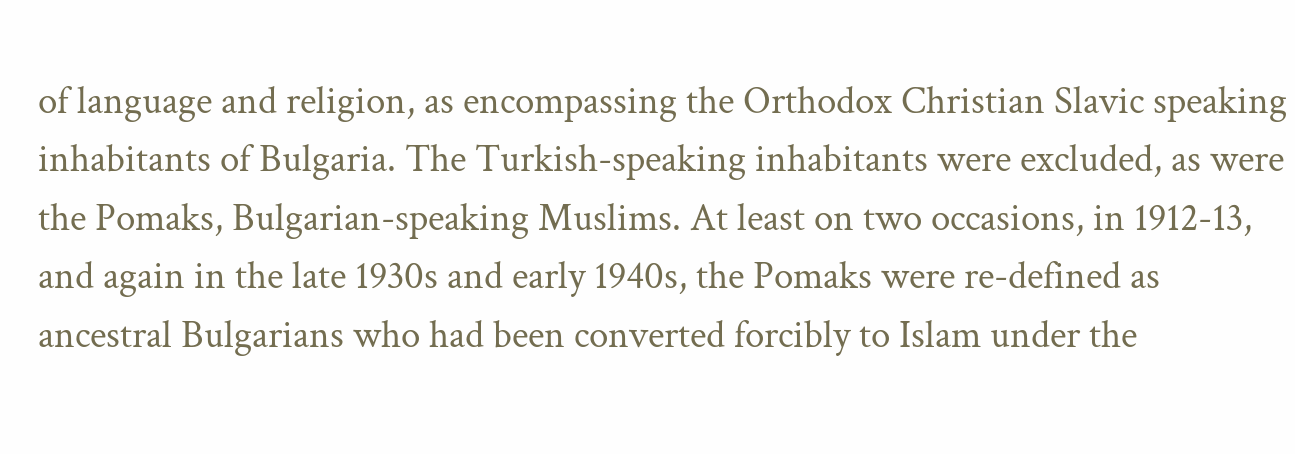of language and religion, as encompassing the Orthodox Christian Slavic speaking inhabitants of Bulgaria. The Turkish-speaking inhabitants were excluded, as were the Pomaks, Bulgarian-speaking Muslims. At least on two occasions, in 1912-13, and again in the late 1930s and early 1940s, the Pomaks were re-defined as ancestral Bulgarians who had been converted forcibly to Islam under the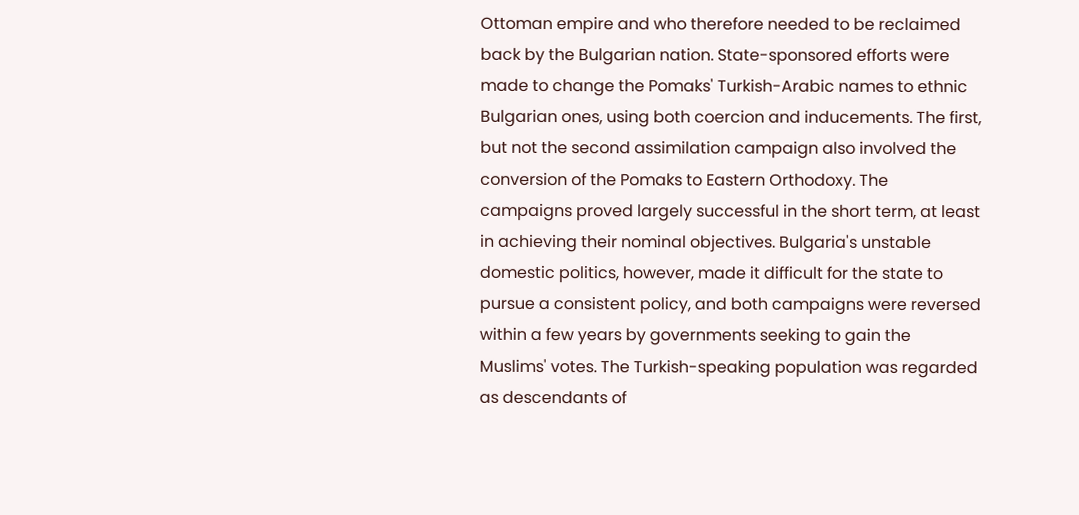Ottoman empire and who therefore needed to be reclaimed back by the Bulgarian nation. State-sponsored efforts were made to change the Pomaks' Turkish-Arabic names to ethnic Bulgarian ones, using both coercion and inducements. The first, but not the second assimilation campaign also involved the conversion of the Pomaks to Eastern Orthodoxy. The campaigns proved largely successful in the short term, at least in achieving their nominal objectives. Bulgaria's unstable domestic politics, however, made it difficult for the state to pursue a consistent policy, and both campaigns were reversed within a few years by governments seeking to gain the Muslims' votes. The Turkish-speaking population was regarded as descendants of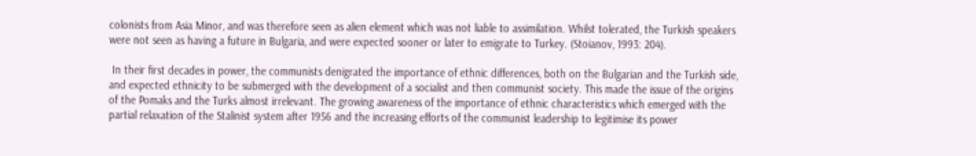colonists from Asia Minor, and was therefore seen as alien element which was not liable to assimilation. Whilst tolerated, the Turkish speakers were not seen as having a future in Bulgaria, and were expected sooner or later to emigrate to Turkey. (Stoianov, 1993: 204).

 In their first decades in power, the communists denigrated the importance of ethnic differences, both on the Bulgarian and the Turkish side, and expected ethnicity to be submerged with the development of a socialist and then communist society. This made the issue of the origins of the Pomaks and the Turks almost irrelevant. The growing awareness of the importance of ethnic characteristics which emerged with the partial relaxation of the Stalinist system after 1956 and the increasing efforts of the communist leadership to legitimise its power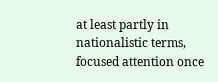at least partly in nationalistic terms, focused attention once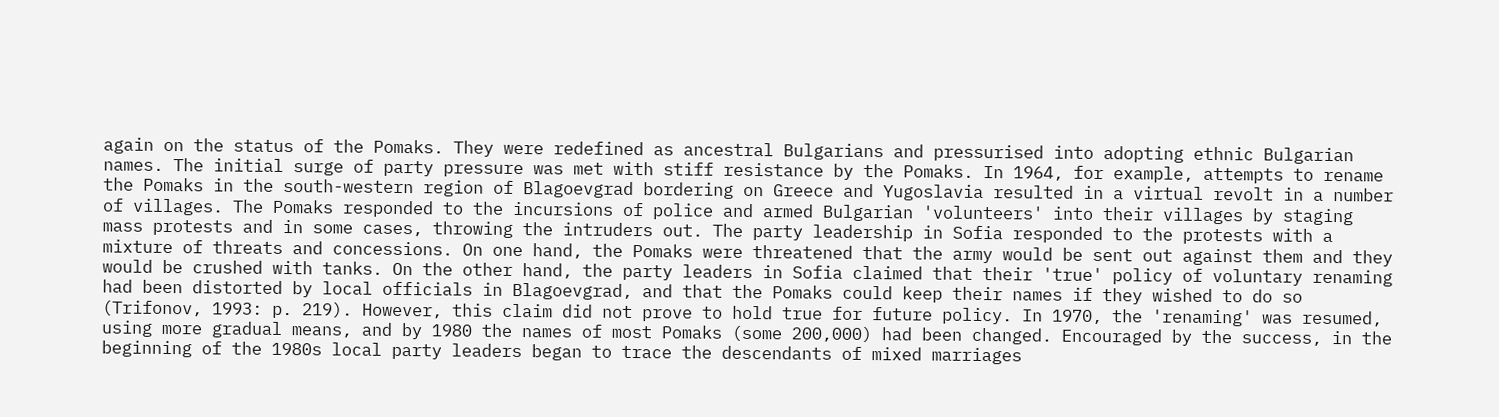again on the status of the Pomaks. They were redefined as ancestral Bulgarians and pressurised into adopting ethnic Bulgarian names. The initial surge of party pressure was met with stiff resistance by the Pomaks. In 1964, for example, attempts to rename the Pomaks in the south-western region of Blagoevgrad bordering on Greece and Yugoslavia resulted in a virtual revolt in a number of villages. The Pomaks responded to the incursions of police and armed Bulgarian 'volunteers' into their villages by staging mass protests and in some cases, throwing the intruders out. The party leadership in Sofia responded to the protests with a mixture of threats and concessions. On one hand, the Pomaks were threatened that the army would be sent out against them and they would be crushed with tanks. On the other hand, the party leaders in Sofia claimed that their 'true' policy of voluntary renaming had been distorted by local officials in Blagoevgrad, and that the Pomaks could keep their names if they wished to do so (Trifonov, 1993: p. 219). However, this claim did not prove to hold true for future policy. In 1970, the 'renaming' was resumed, using more gradual means, and by 1980 the names of most Pomaks (some 200,000) had been changed. Encouraged by the success, in the beginning of the 1980s local party leaders began to trace the descendants of mixed marriages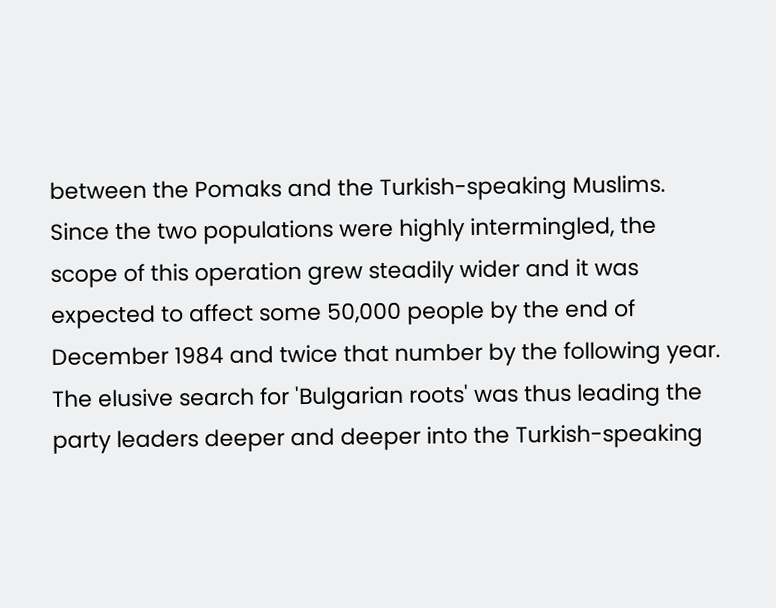between the Pomaks and the Turkish-speaking Muslims. Since the two populations were highly intermingled, the scope of this operation grew steadily wider and it was expected to affect some 50,000 people by the end of December 1984 and twice that number by the following year. The elusive search for 'Bulgarian roots' was thus leading the party leaders deeper and deeper into the Turkish-speaking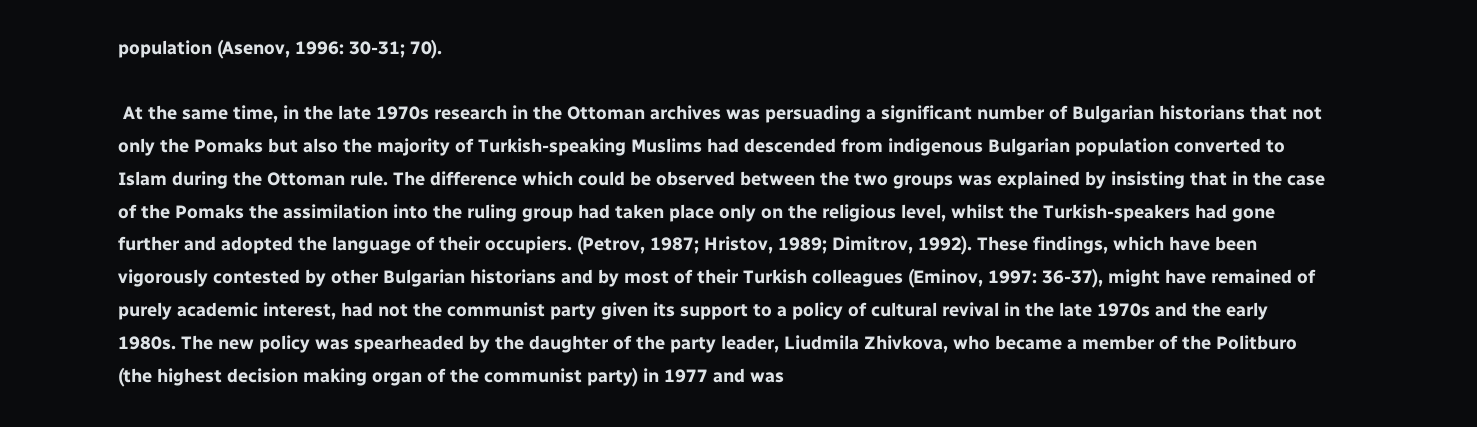population (Asenov, 1996: 30-31; 70).

 At the same time, in the late 1970s research in the Ottoman archives was persuading a significant number of Bulgarian historians that not only the Pomaks but also the majority of Turkish-speaking Muslims had descended from indigenous Bulgarian population converted to Islam during the Ottoman rule. The difference which could be observed between the two groups was explained by insisting that in the case of the Pomaks the assimilation into the ruling group had taken place only on the religious level, whilst the Turkish-speakers had gone further and adopted the language of their occupiers. (Petrov, 1987; Hristov, 1989; Dimitrov, 1992). These findings, which have been vigorously contested by other Bulgarian historians and by most of their Turkish colleagues (Eminov, 1997: 36-37), might have remained of purely academic interest, had not the communist party given its support to a policy of cultural revival in the late 1970s and the early 1980s. The new policy was spearheaded by the daughter of the party leader, Liudmila Zhivkova, who became a member of the Politburo (the highest decision making organ of the communist party) in 1977 and was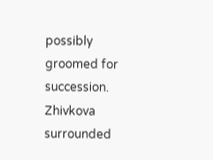possibly groomed for succession. Zhivkova surrounded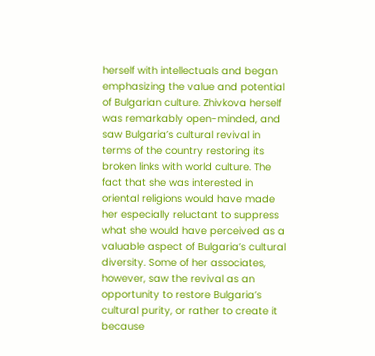herself with intellectuals and began emphasizing the value and potential of Bulgarian culture. Zhivkova herself was remarkably open-minded, and saw Bulgaria’s cultural revival in terms of the country restoring its broken links with world culture. The fact that she was interested in oriental religions would have made her especially reluctant to suppress what she would have perceived as a valuable aspect of Bulgaria’s cultural diversity. Some of her associates, however, saw the revival as an opportunity to restore Bulgaria’s cultural purity, or rather to create it because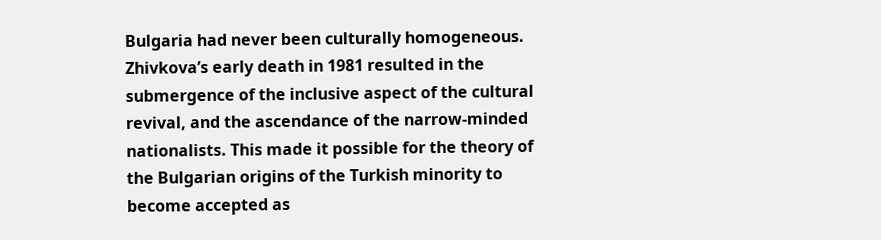Bulgaria had never been culturally homogeneous. Zhivkova’s early death in 1981 resulted in the submergence of the inclusive aspect of the cultural revival, and the ascendance of the narrow-minded nationalists. This made it possible for the theory of the Bulgarian origins of the Turkish minority to become accepted as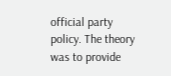official party policy. The theory was to provide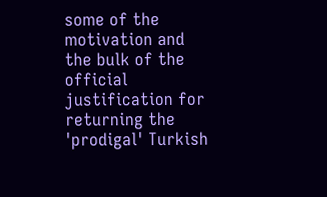some of the motivation and the bulk of the official justification for returning the 'prodigal' Turkish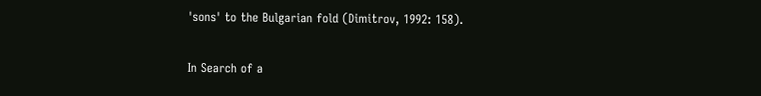'sons' to the Bulgarian fold (Dimitrov, 1992: 158).

In Search of a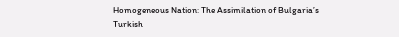Homogeneous Nation: The Assimilation of Bulgaria’s Turkish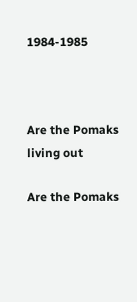1984-1985



Are the Pomaks living out

Are the Pomaks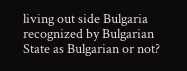living out side Bulgaria recognized by Bulgarian State as Bulgarian or not?